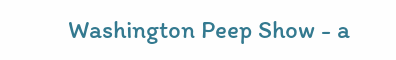Washington Peep Show - a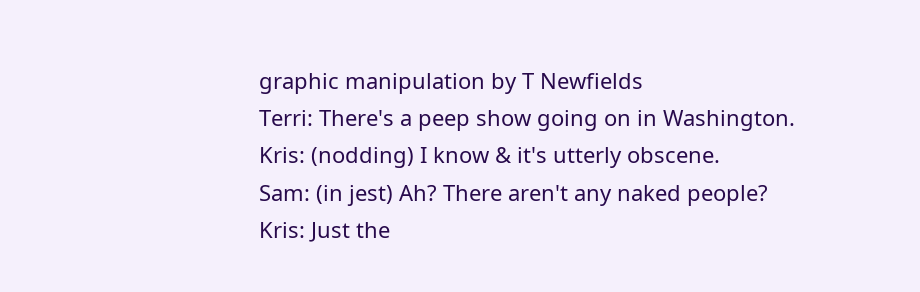graphic manipulation by T Newfields
Terri: There's a peep show going on in Washington.
Kris: (nodding) I know & it's utterly obscene.
Sam: (in jest) Ah? There aren't any naked people?
Kris: Just the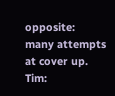opposite: many attempts at cover up.
Tim: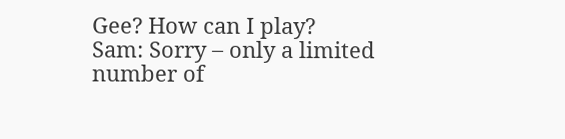Gee? How can I play?
Sam: Sorry – only a limited number of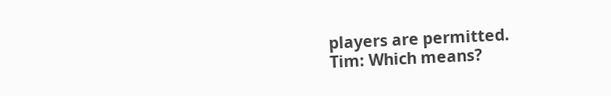players are permitted.
Tim: Which means?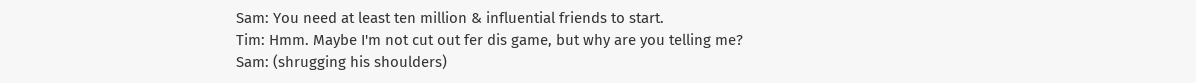Sam: You need at least ten million & influential friends to start.
Tim: Hmm. Maybe I'm not cut out fer dis game, but why are you telling me?
Sam: (shrugging his shoulders)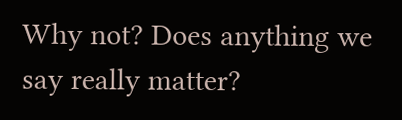Why not? Does anything we say really matter?